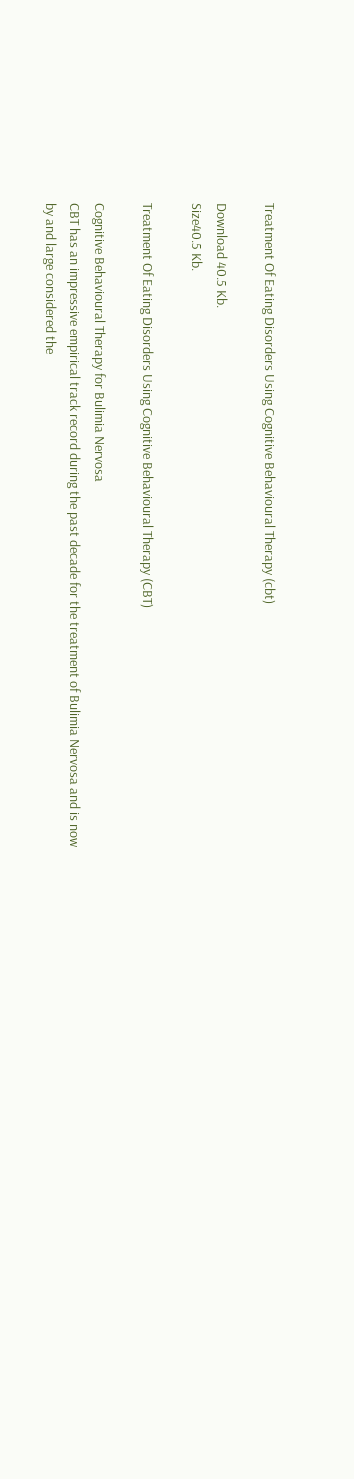Treatment Of Eating Disorders Using Cognitive Behavioural Therapy (cbt)

Download 40.5 Kb.
Size40.5 Kb.

Treatment Of Eating Disorders Using Cognitive Behavioural Therapy (CBT)

Cognitive Behavioural Therapy for Bulimia Nervosa
CBT has an impressive empirical track record during the past decade for the treatment of Bulimia Nervosa and is now by and large considered the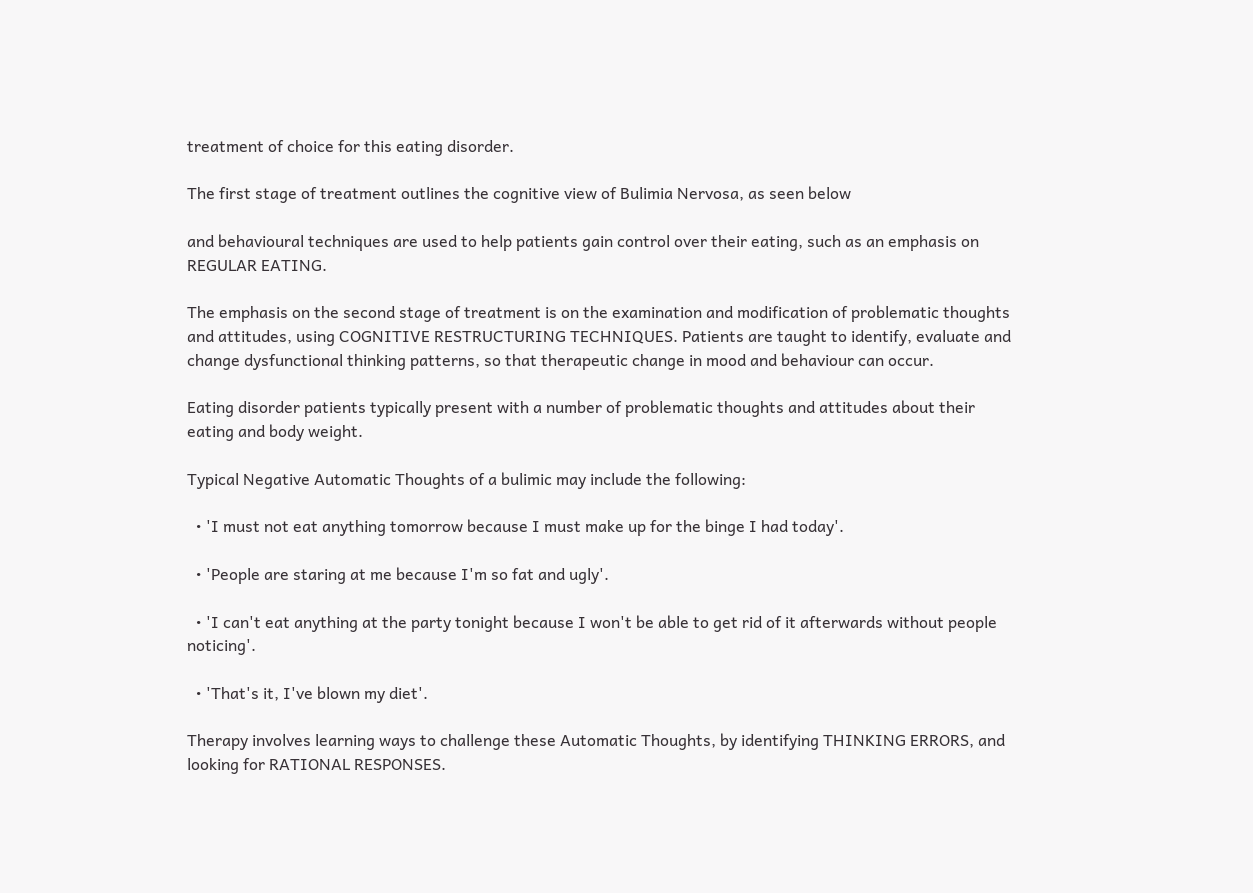treatment of choice for this eating disorder.

The first stage of treatment outlines the cognitive view of Bulimia Nervosa, as seen below

and behavioural techniques are used to help patients gain control over their eating, such as an emphasis on REGULAR EATING.

The emphasis on the second stage of treatment is on the examination and modification of problematic thoughts and attitudes, using COGNITIVE RESTRUCTURING TECHNIQUES. Patients are taught to identify, evaluate and change dysfunctional thinking patterns, so that therapeutic change in mood and behaviour can occur.

Eating disorder patients typically present with a number of problematic thoughts and attitudes about their eating and body weight.

Typical Negative Automatic Thoughts of a bulimic may include the following:

  • 'I must not eat anything tomorrow because I must make up for the binge I had today'.

  • 'People are staring at me because I'm so fat and ugly'.

  • 'I can't eat anything at the party tonight because I won't be able to get rid of it afterwards without people noticing'.

  • 'That's it, I've blown my diet'.

Therapy involves learning ways to challenge these Automatic Thoughts, by identifying THINKING ERRORS, and looking for RATIONAL RESPONSES.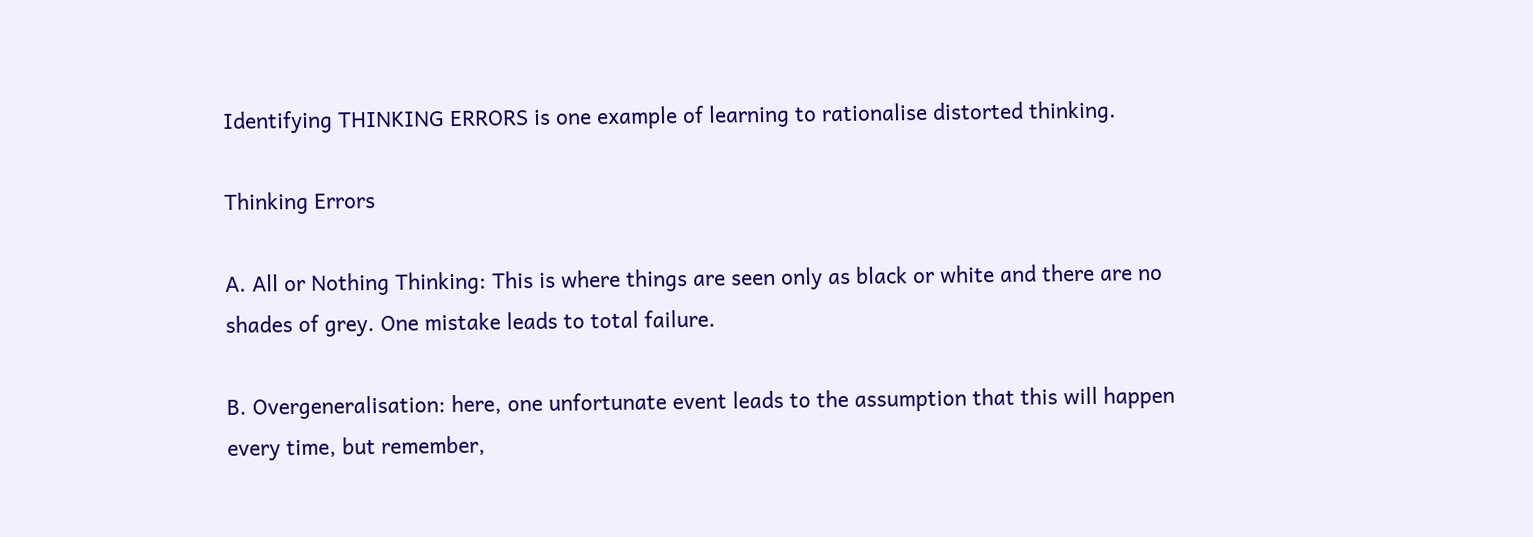Identifying THINKING ERRORS is one example of learning to rationalise distorted thinking.

Thinking Errors

A. All or Nothing Thinking: This is where things are seen only as black or white and there are no shades of grey. One mistake leads to total failure.

B. Overgeneralisation: here, one unfortunate event leads to the assumption that this will happen every time, but remember,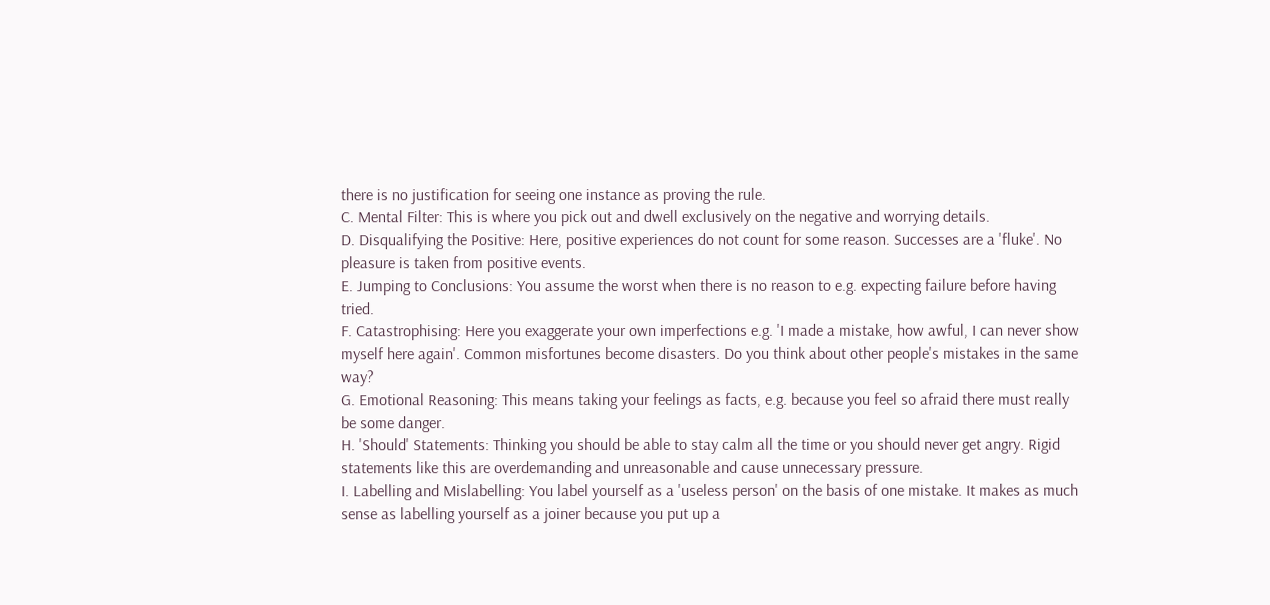there is no justification for seeing one instance as proving the rule.
C. Mental Filter: This is where you pick out and dwell exclusively on the negative and worrying details.
D. Disqualifying the Positive: Here, positive experiences do not count for some reason. Successes are a 'fluke'. No pleasure is taken from positive events.
E. Jumping to Conclusions: You assume the worst when there is no reason to e.g. expecting failure before having tried.
F. Catastrophising: Here you exaggerate your own imperfections e.g. 'I made a mistake, how awful, I can never show myself here again'. Common misfortunes become disasters. Do you think about other people's mistakes in the same way?
G. Emotional Reasoning: This means taking your feelings as facts, e.g. because you feel so afraid there must really be some danger.
H. 'Should' Statements: Thinking you should be able to stay calm all the time or you should never get angry. Rigid statements like this are overdemanding and unreasonable and cause unnecessary pressure.
I. Labelling and Mislabelling: You label yourself as a 'useless person' on the basis of one mistake. It makes as much sense as labelling yourself as a joiner because you put up a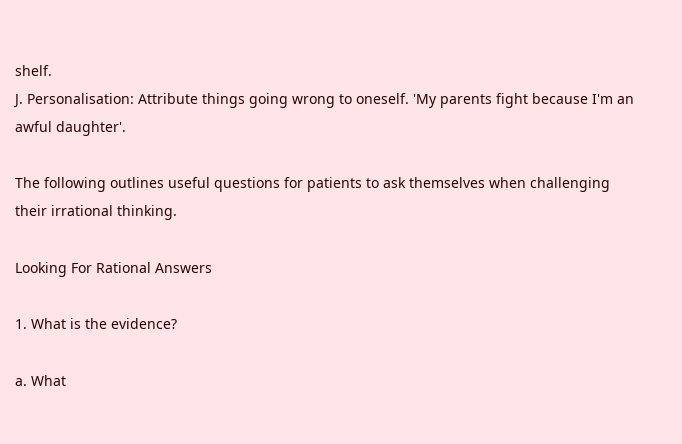shelf.
J. Personalisation: Attribute things going wrong to oneself. 'My parents fight because I'm an awful daughter'.

The following outlines useful questions for patients to ask themselves when challenging their irrational thinking.

Looking For Rational Answers

1. What is the evidence?

a. What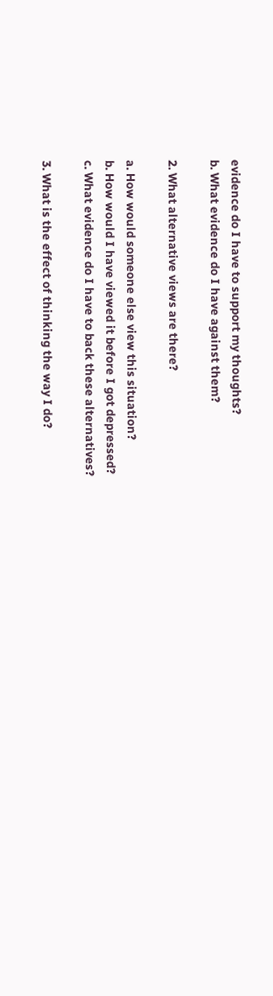evidence do I have to support my thoughts?
b. What evidence do I have against them?

2. What alternative views are there?

a. How would someone else view this situation?
b. How would I have viewed it before I got depressed?
c. What evidence do I have to back these alternatives?

3. What is the effect of thinking the way I do?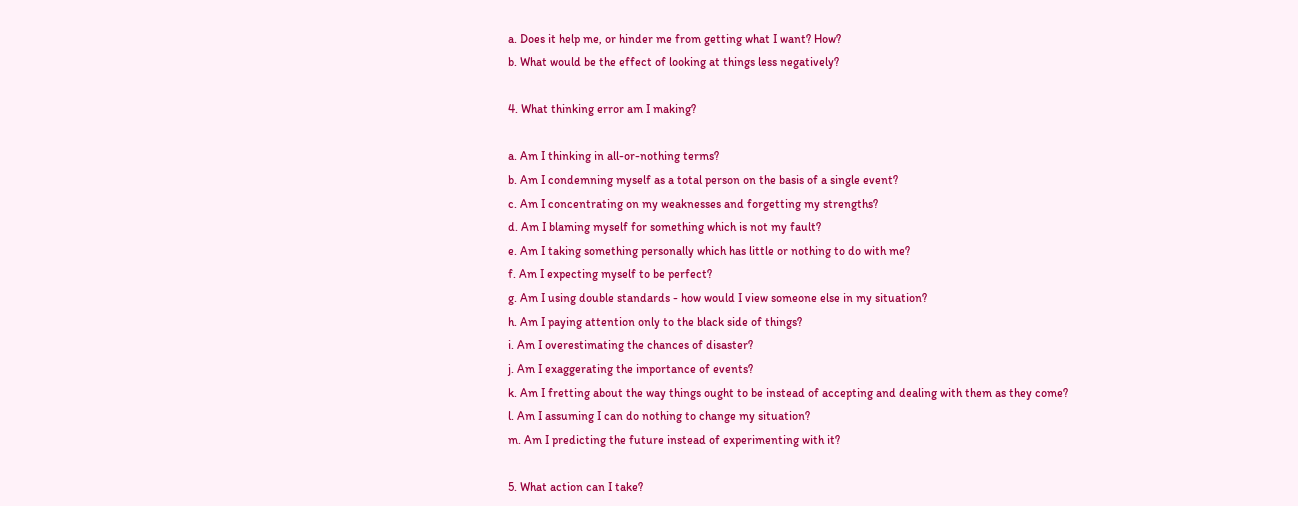a. Does it help me, or hinder me from getting what I want? How?
b. What would be the effect of looking at things less negatively?

4. What thinking error am I making?

a. Am I thinking in all-or-nothing terms?
b. Am I condemning myself as a total person on the basis of a single event?
c. Am I concentrating on my weaknesses and forgetting my strengths?
d. Am I blaming myself for something which is not my fault?
e. Am I taking something personally which has little or nothing to do with me?
f. Am I expecting myself to be perfect?
g. Am I using double standards - how would I view someone else in my situation?
h. Am I paying attention only to the black side of things?
i. Am I overestimating the chances of disaster?
j. Am I exaggerating the importance of events?
k. Am I fretting about the way things ought to be instead of accepting and dealing with them as they come?
l. Am I assuming I can do nothing to change my situation?
m. Am I predicting the future instead of experimenting with it?

5. What action can I take?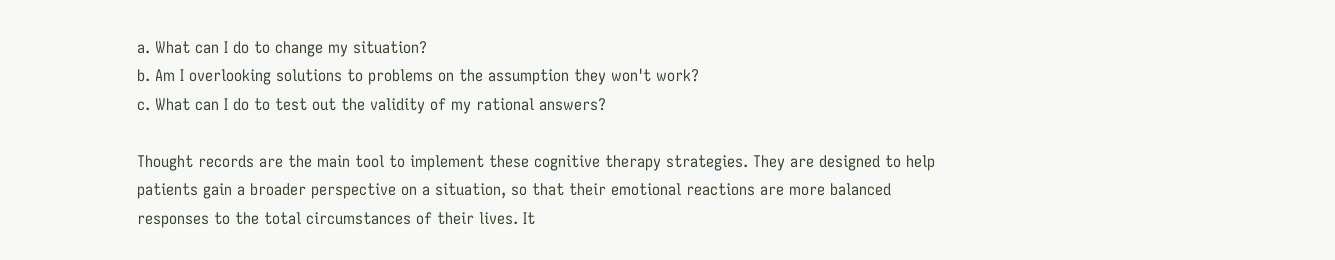a. What can I do to change my situation?
b. Am I overlooking solutions to problems on the assumption they won't work?
c. What can I do to test out the validity of my rational answers?

Thought records are the main tool to implement these cognitive therapy strategies. They are designed to help patients gain a broader perspective on a situation, so that their emotional reactions are more balanced responses to the total circumstances of their lives. It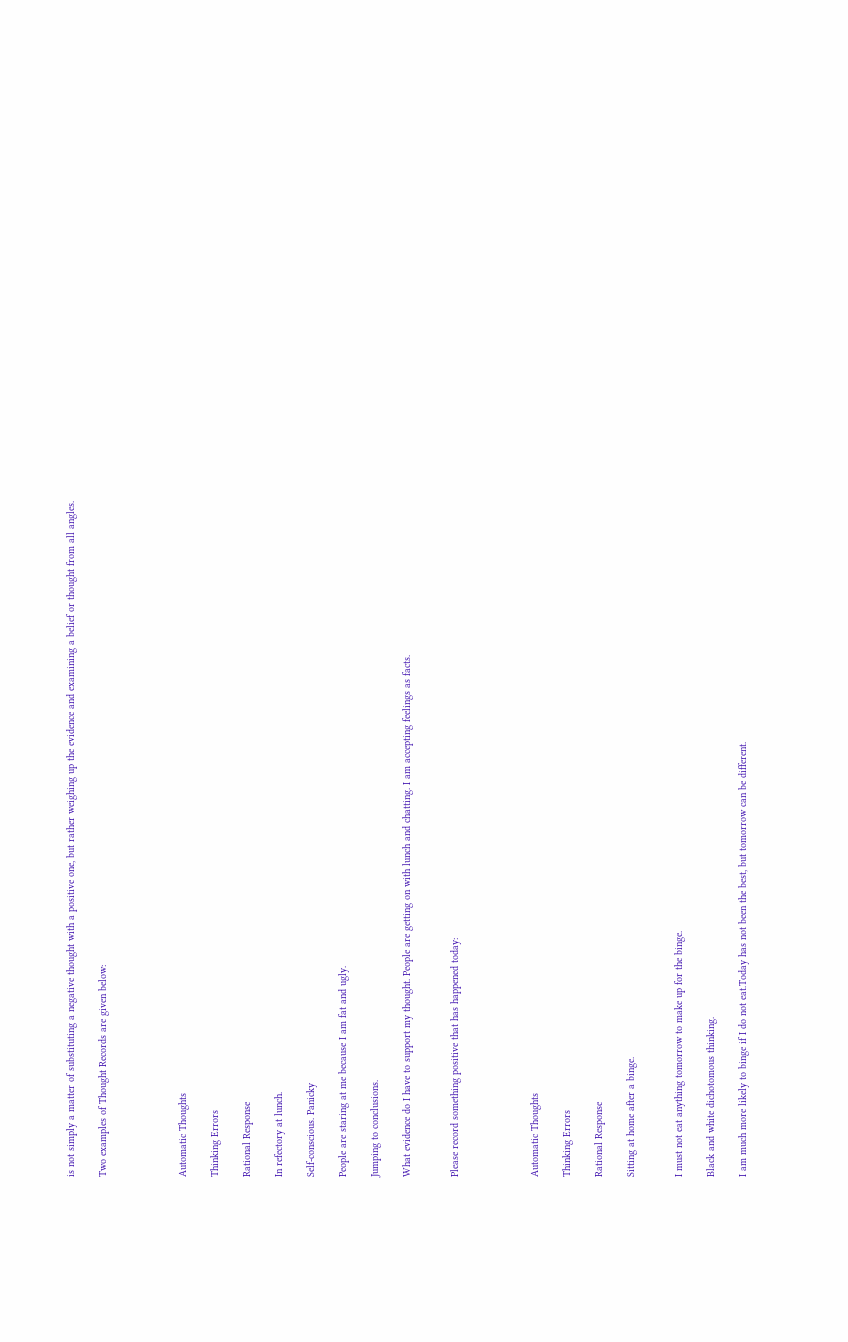is not simply a matter of substituting a negative thought with a positive one, but rather weighing up the evidence and examining a belief or thought from all angles.

Two examples of Thought Records are given below:




Automatic Thoughts

Thinking Errors

Rational Response

In refectory at lunch.

Self-conscious. Panicky

People are staring at me because I am fat and ugly.

Jumping to conclusions.

What evidence do I have to support my thought. People are getting on with lunch and chatting. I am accepting feelings as facts.


Please record something positive that has happened today:




Automatic Thoughts

Thinking Errors

Rational Response

Sitting at home after a binge.


I must not eat anything tomorrow to make up for the binge.

Black and white dichotomous thinking.

I am much more likely to binge if I do not eat.Today has not been the best, but tomorrow can be different.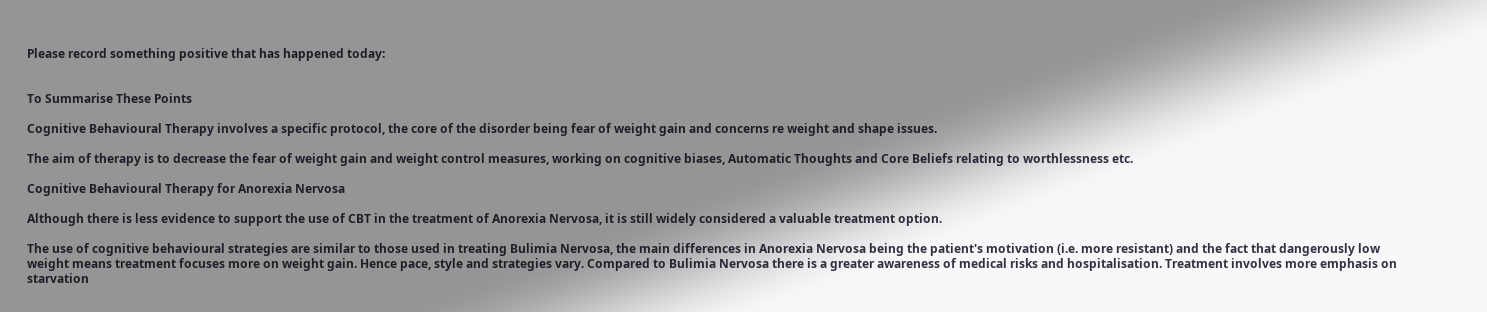Please record something positive that has happened today:


To Summarise These Points

Cognitive Behavioural Therapy involves a specific protocol, the core of the disorder being fear of weight gain and concerns re weight and shape issues.

The aim of therapy is to decrease the fear of weight gain and weight control measures, working on cognitive biases, Automatic Thoughts and Core Beliefs relating to worthlessness etc.

Cognitive Behavioural Therapy for Anorexia Nervosa

Although there is less evidence to support the use of CBT in the treatment of Anorexia Nervosa, it is still widely considered a valuable treatment option.

The use of cognitive behavioural strategies are similar to those used in treating Bulimia Nervosa, the main differences in Anorexia Nervosa being the patient's motivation (i.e. more resistant) and the fact that dangerously low weight means treatment focuses more on weight gain. Hence pace, style and strategies vary. Compared to Bulimia Nervosa there is a greater awareness of medical risks and hospitalisation. Treatment involves more emphasis on starvation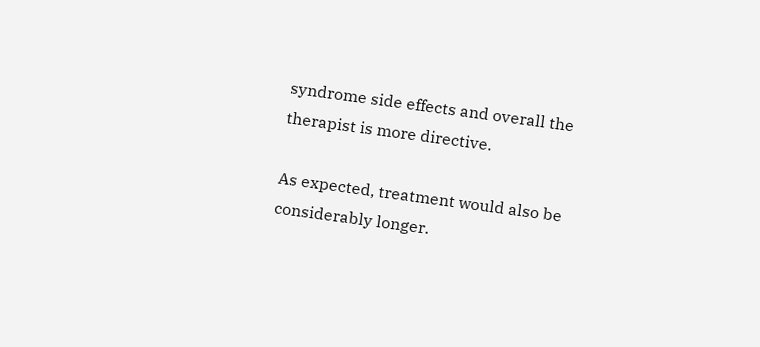syndrome side effects and overall the therapist is more directive.

As expected, treatment would also be considerably longer.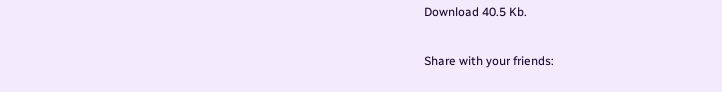Download 40.5 Kb.

Share with your friends: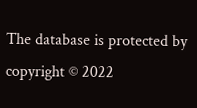The database is protected by copyright © 2022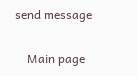send message

    Main page